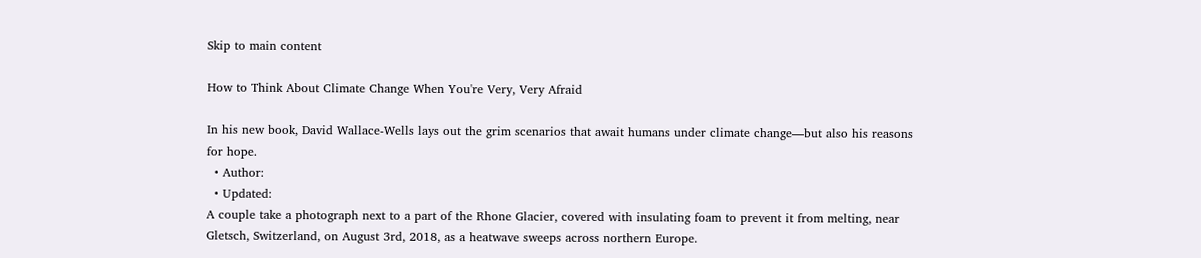Skip to main content

How to Think About Climate Change When You're Very, Very Afraid

In his new book, David Wallace-Wells lays out the grim scenarios that await humans under climate change—but also his reasons for hope.
  • Author:
  • Updated:
A couple take a photograph next to a part of the Rhone Glacier, covered with insulating foam to prevent it from melting, near Gletsch, Switzerland, on August 3rd, 2018, as a heatwave sweeps across northern Europe.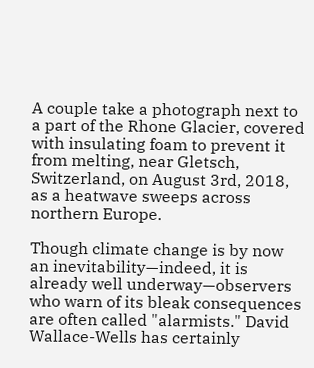A couple take a photograph next to a part of the Rhone Glacier, covered with insulating foam to prevent it from melting, near Gletsch, Switzerland, on August 3rd, 2018, as a heatwave sweeps across northern Europe.

Though climate change is by now an inevitability—indeed, it is already well underway—observers who warn of its bleak consequences are often called "alarmists." David Wallace-Wells has certainly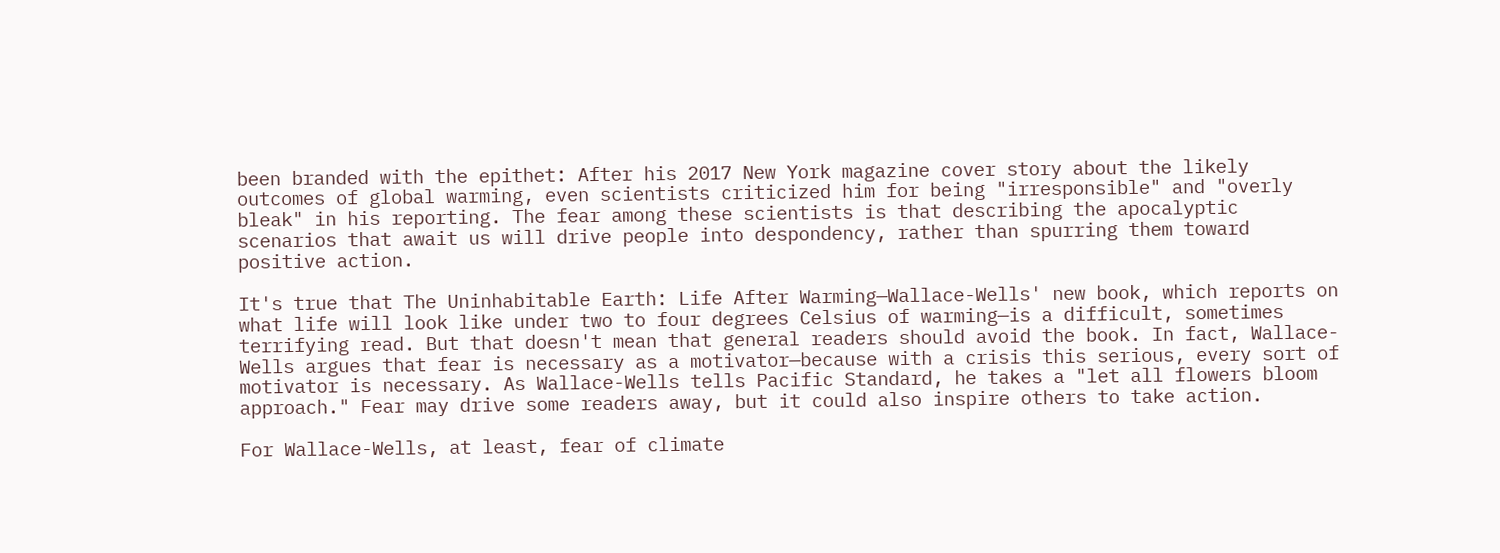been branded with the epithet: After his 2017 New York magazine cover story about the likely outcomes of global warming, even scientists criticized him for being "irresponsible" and "overly bleak" in his reporting. The fear among these scientists is that describing the apocalyptic scenarios that await us will drive people into despondency, rather than spurring them toward positive action.

It's true that The Uninhabitable Earth: Life After Warming—Wallace-Wells' new book, which reports on what life will look like under two to four degrees Celsius of warming—is a difficult, sometimes terrifying read. But that doesn't mean that general readers should avoid the book. In fact, Wallace-Wells argues that fear is necessary as a motivator—because with a crisis this serious, every sort of motivator is necessary. As Wallace-Wells tells Pacific Standard, he takes a "let all flowers bloom approach." Fear may drive some readers away, but it could also inspire others to take action.

For Wallace-Wells, at least, fear of climate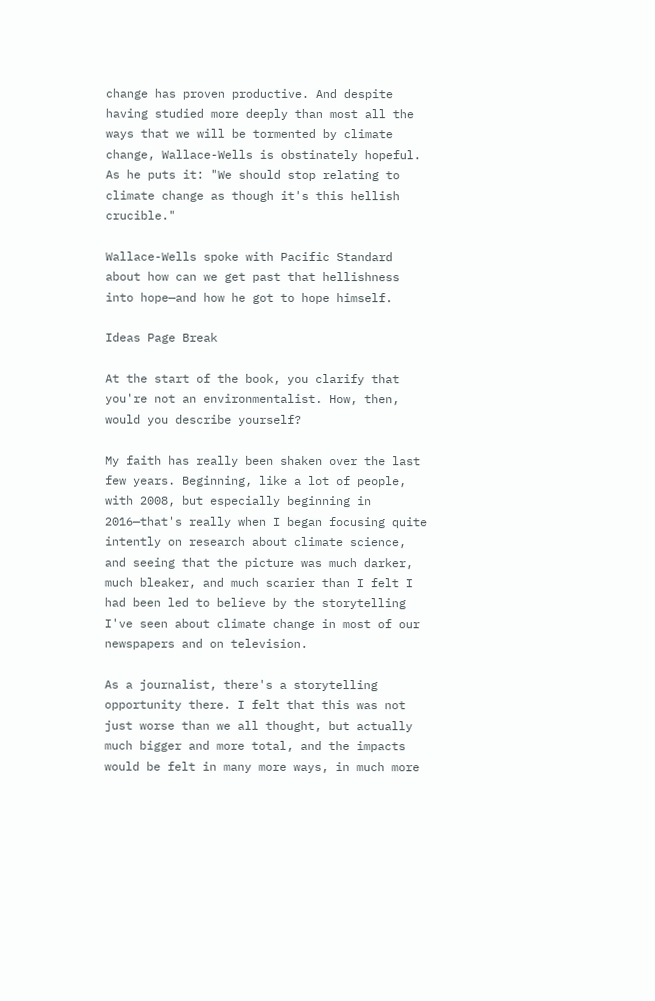change has proven productive. And despite having studied more deeply than most all the ways that we will be tormented by climate change, Wallace-Wells is obstinately hopeful. As he puts it: "We should stop relating to climate change as though it's this hellish crucible."

Wallace-Wells spoke with Pacific Standard about how can we get past that hellishness into hope—and how he got to hope himself.

Ideas Page Break

At the start of the book, you clarify that you're not an environmentalist. How, then, would you describe yourself?

My faith has really been shaken over the last few years. Beginning, like a lot of people, with 2008, but especially beginning in 2016—that's really when I began focusing quite intently on research about climate science, and seeing that the picture was much darker, much bleaker, and much scarier than I felt I had been led to believe by the storytelling I've seen about climate change in most of our newspapers and on television.

As a journalist, there's a storytelling opportunity there. I felt that this was not just worse than we all thought, but actually much bigger and more total, and the impacts would be felt in many more ways, in much more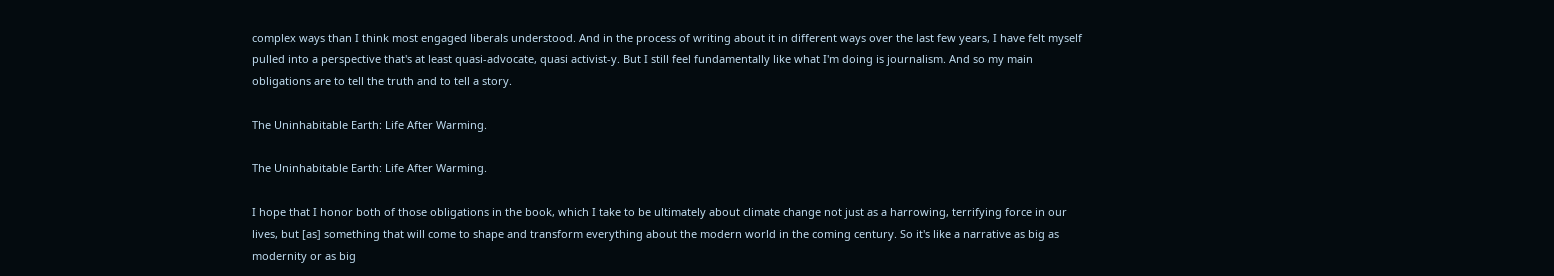complex ways than I think most engaged liberals understood. And in the process of writing about it in different ways over the last few years, I have felt myself pulled into a perspective that's at least quasi-advocate, quasi activist-y. But I still feel fundamentally like what I'm doing is journalism. And so my main obligations are to tell the truth and to tell a story.

The Uninhabitable Earth: Life After Warming.

The Uninhabitable Earth: Life After Warming.

I hope that I honor both of those obligations in the book, which I take to be ultimately about climate change not just as a harrowing, terrifying force in our lives, but [as] something that will come to shape and transform everything about the modern world in the coming century. So it's like a narrative as big as modernity or as big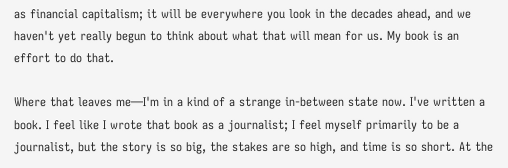as financial capitalism; it will be everywhere you look in the decades ahead, and we haven't yet really begun to think about what that will mean for us. My book is an effort to do that.

Where that leaves me—I'm in a kind of a strange in-between state now. I've written a book. I feel like I wrote that book as a journalist; I feel myself primarily to be a journalist, but the story is so big, the stakes are so high, and time is so short. At the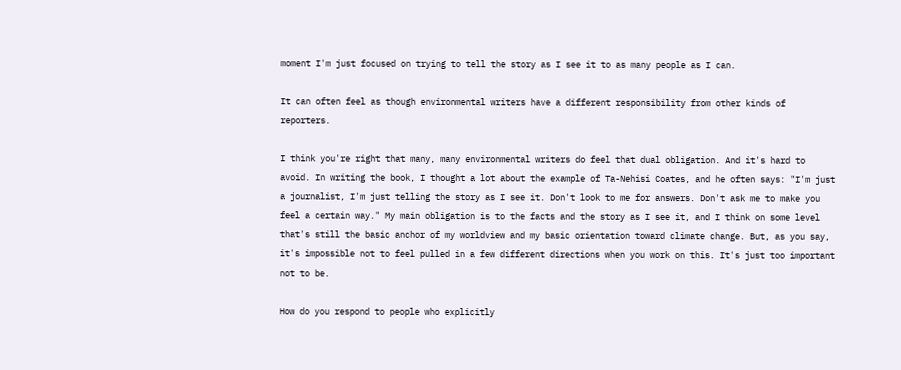moment I'm just focused on trying to tell the story as I see it to as many people as I can.

It can often feel as though environmental writers have a different responsibility from other kinds of reporters.

I think you're right that many, many environmental writers do feel that dual obligation. And it's hard to avoid. In writing the book, I thought a lot about the example of Ta-Nehisi Coates, and he often says: "I'm just a journalist, I'm just telling the story as I see it. Don't look to me for answers. Don't ask me to make you feel a certain way." My main obligation is to the facts and the story as I see it, and I think on some level that's still the basic anchor of my worldview and my basic orientation toward climate change. But, as you say, it's impossible not to feel pulled in a few different directions when you work on this. It's just too important not to be.

How do you respond to people who explicitly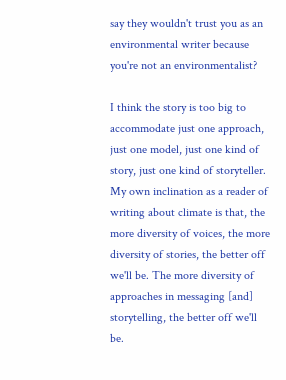say they wouldn't trust you as an environmental writer because you're not an environmentalist?

I think the story is too big to accommodate just one approach, just one model, just one kind of story, just one kind of storyteller. My own inclination as a reader of writing about climate is that, the more diversity of voices, the more diversity of stories, the better off we'll be. The more diversity of approaches in messaging [and] storytelling, the better off we'll be.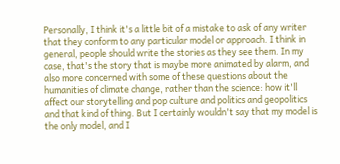Personally, I think it's a little bit of a mistake to ask of any writer that they conform to any particular model or approach. I think in general, people should write the stories as they see them. In my case, that's the story that is maybe more animated by alarm, and also more concerned with some of these questions about the humanities of climate change, rather than the science: how it'll affect our storytelling and pop culture and politics and geopolitics and that kind of thing. But I certainly wouldn't say that my model is the only model, and I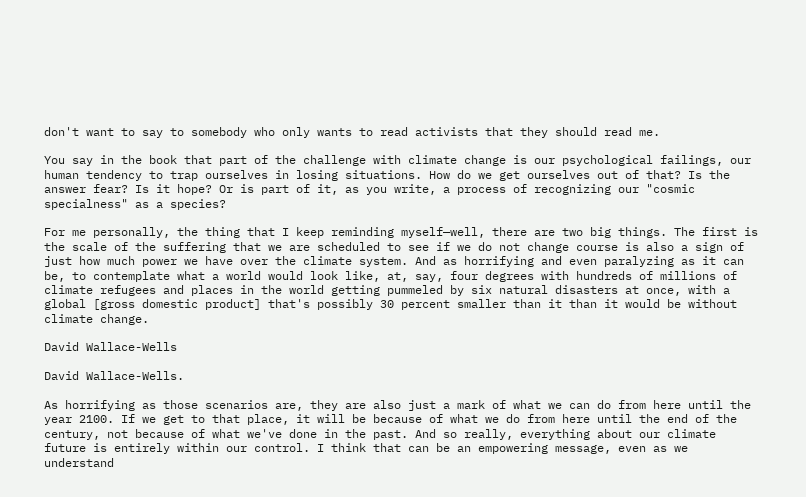don't want to say to somebody who only wants to read activists that they should read me.

You say in the book that part of the challenge with climate change is our psychological failings, our human tendency to trap ourselves in losing situations. How do we get ourselves out of that? Is the answer fear? Is it hope? Or is part of it, as you write, a process of recognizing our "cosmic specialness" as a species?

For me personally, the thing that I keep reminding myself—well, there are two big things. The first is the scale of the suffering that we are scheduled to see if we do not change course is also a sign of just how much power we have over the climate system. And as horrifying and even paralyzing as it can be, to contemplate what a world would look like, at, say, four degrees with hundreds of millions of climate refugees and places in the world getting pummeled by six natural disasters at once, with a global [gross domestic product] that's possibly 30 percent smaller than it than it would be without climate change.

David Wallace-Wells

David Wallace-Wells.

As horrifying as those scenarios are, they are also just a mark of what we can do from here until the year 2100. If we get to that place, it will be because of what we do from here until the end of the century, not because of what we've done in the past. And so really, everything about our climate future is entirely within our control. I think that can be an empowering message, even as we understand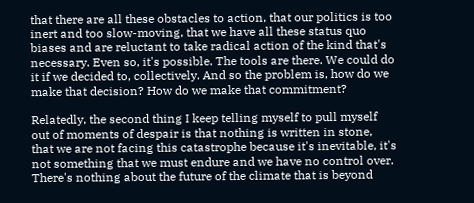that there are all these obstacles to action, that our politics is too inert and too slow-moving, that we have all these status quo biases and are reluctant to take radical action of the kind that's necessary. Even so, it's possible. The tools are there. We could do it if we decided to, collectively. And so the problem is, how do we make that decision? How do we make that commitment?

Relatedly, the second thing I keep telling myself to pull myself out of moments of despair is that nothing is written in stone, that we are not facing this catastrophe because it's inevitable, it's not something that we must endure and we have no control over. There's nothing about the future of the climate that is beyond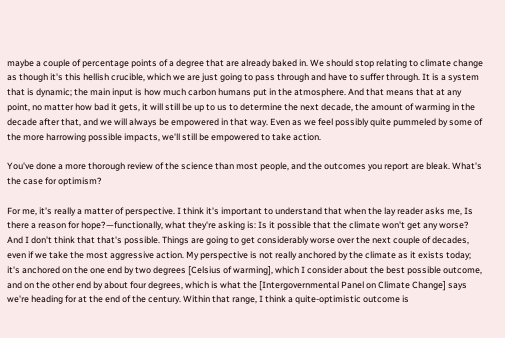maybe a couple of percentage points of a degree that are already baked in. We should stop relating to climate change as though it's this hellish crucible, which we are just going to pass through and have to suffer through. It is a system that is dynamic; the main input is how much carbon humans put in the atmosphere. And that means that at any point, no matter how bad it gets, it will still be up to us to determine the next decade, the amount of warming in the decade after that, and we will always be empowered in that way. Even as we feel possibly quite pummeled by some of the more harrowing possible impacts, we'll still be empowered to take action.

You've done a more thorough review of the science than most people, and the outcomes you report are bleak. What's the case for optimism?

For me, it's really a matter of perspective. I think it's important to understand that when the lay reader asks me, Is there a reason for hope?—functionally, what they're asking is: Is it possible that the climate won't get any worse? And I don't think that that's possible. Things are going to get considerably worse over the next couple of decades, even if we take the most aggressive action. My perspective is not really anchored by the climate as it exists today; it's anchored on the one end by two degrees [Celsius of warming], which I consider about the best possible outcome, and on the other end by about four degrees, which is what the [Intergovernmental Panel on Climate Change] says we're heading for at the end of the century. Within that range, I think a quite-optimistic outcome is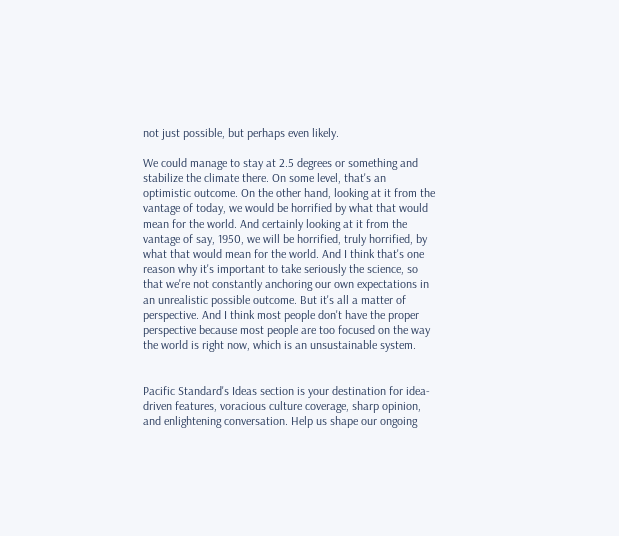not just possible, but perhaps even likely.

We could manage to stay at 2.5 degrees or something and stabilize the climate there. On some level, that's an optimistic outcome. On the other hand, looking at it from the vantage of today, we would be horrified by what that would mean for the world. And certainly looking at it from the vantage of say, 1950, we will be horrified, truly horrified, by what that would mean for the world. And I think that's one reason why it's important to take seriously the science, so that we're not constantly anchoring our own expectations in an unrealistic possible outcome. But it's all a matter of perspective. And I think most people don't have the proper perspective because most people are too focused on the way the world is right now, which is an unsustainable system.


Pacific Standard's Ideas section is your destination for idea-driven features, voracious culture coverage, sharp opinion, and enlightening conversation. Help us shape our ongoing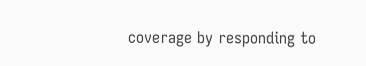coverage by responding to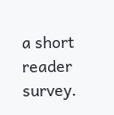a short reader survey.